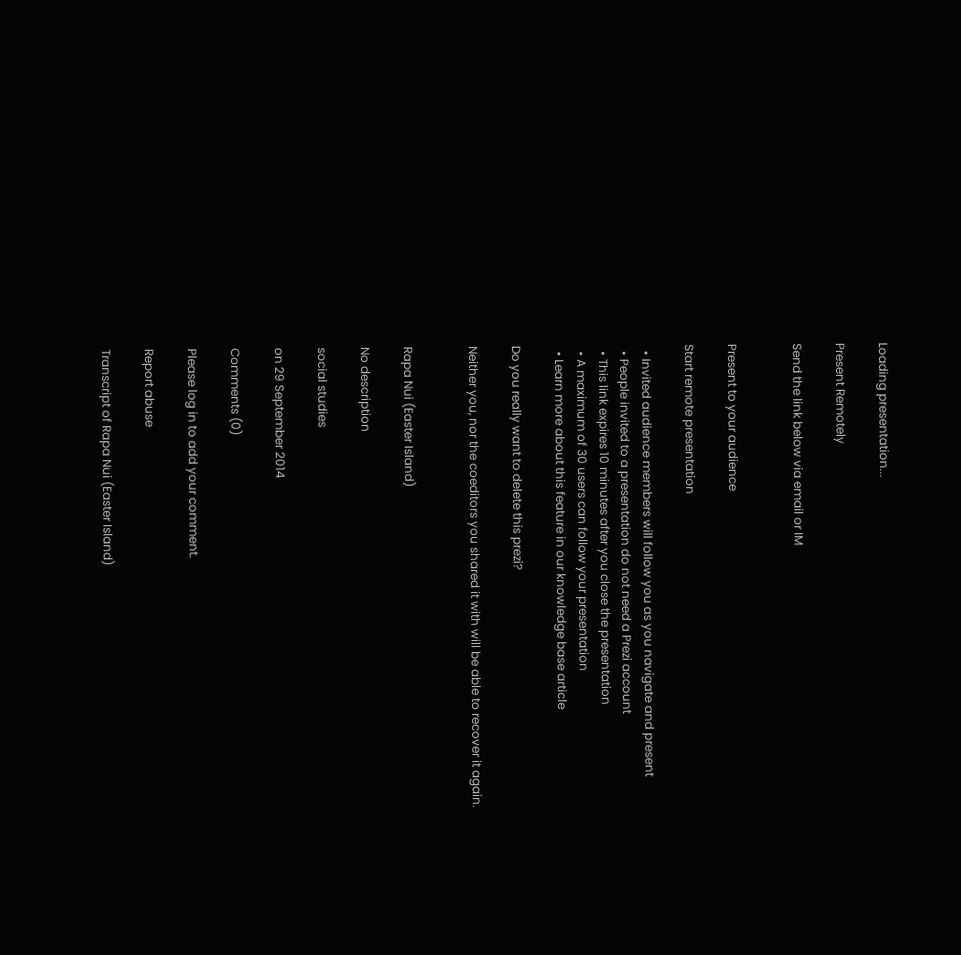Loading presentation...

Present Remotely

Send the link below via email or IM


Present to your audience

Start remote presentation

  • Invited audience members will follow you as you navigate and present
  • People invited to a presentation do not need a Prezi account
  • This link expires 10 minutes after you close the presentation
  • A maximum of 30 users can follow your presentation
  • Learn more about this feature in our knowledge base article

Do you really want to delete this prezi?

Neither you, nor the coeditors you shared it with will be able to recover it again.


Rapa Nui (Easter Island)

No description

social studies

on 29 September 2014

Comments (0)

Please log in to add your comment.

Report abuse

Transcript of Rapa Nui (Easter Island)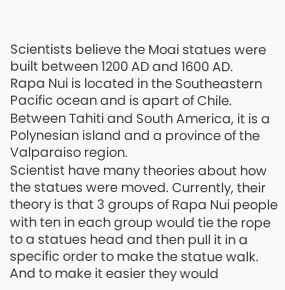Scientists believe the Moai statues were built between 1200 AD and 1600 AD.
Rapa Nui is located in the Southeastern Pacific ocean and is apart of Chile. Between Tahiti and South America, it is a Polynesian island and a province of the Valparaiso region.
Scientist have many theories about how the statues were moved. Currently, their theory is that 3 groups of Rapa Nui people with ten in each group would tie the rope to a statues head and then pull it in a specific order to make the statue walk. And to make it easier they would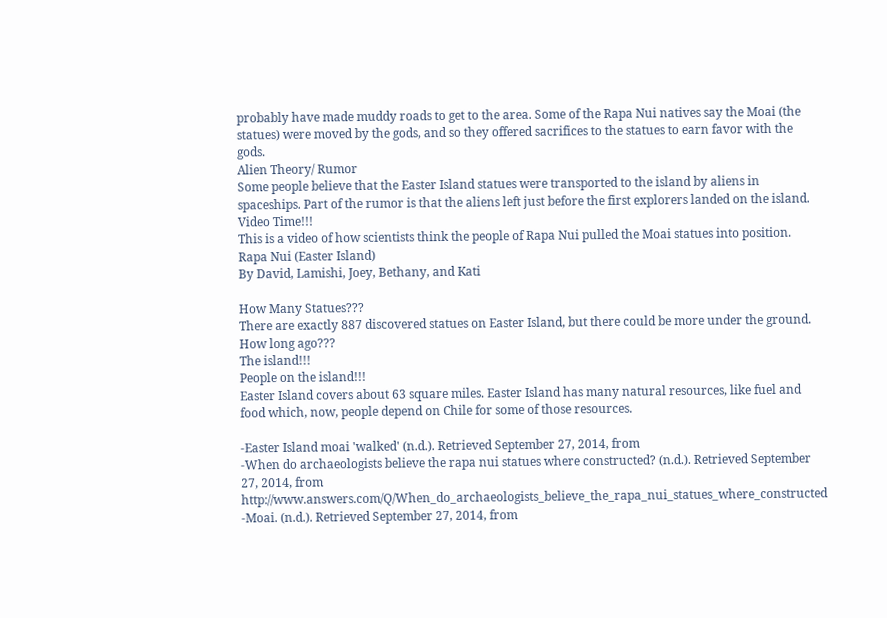probably have made muddy roads to get to the area. Some of the Rapa Nui natives say the Moai (the statues) were moved by the gods, and so they offered sacrifices to the statues to earn favor with the gods.
Alien Theory/ Rumor
Some people believe that the Easter Island statues were transported to the island by aliens in spaceships. Part of the rumor is that the aliens left just before the first explorers landed on the island.
Video Time!!!
This is a video of how scientists think the people of Rapa Nui pulled the Moai statues into position.
Rapa Nui (Easter Island)
By David, Lamishi, Joey, Bethany, and Kati

How Many Statues???
There are exactly 887 discovered statues on Easter Island, but there could be more under the ground.
How long ago???
The island!!!
People on the island!!!
Easter Island covers about 63 square miles. Easter Island has many natural resources, like fuel and food which, now, people depend on Chile for some of those resources.

-Easter Island moai 'walked' (n.d.). Retrieved September 27, 2014, from
-When do archaeologists believe the rapa nui statues where constructed? (n.d.). Retrieved September 27, 2014, from http://www.answers.com/Q/When_do_archaeologists_believe_the_rapa_nui_statues_where_constructed
-Moai. (n.d.). Retrieved September 27, 2014, from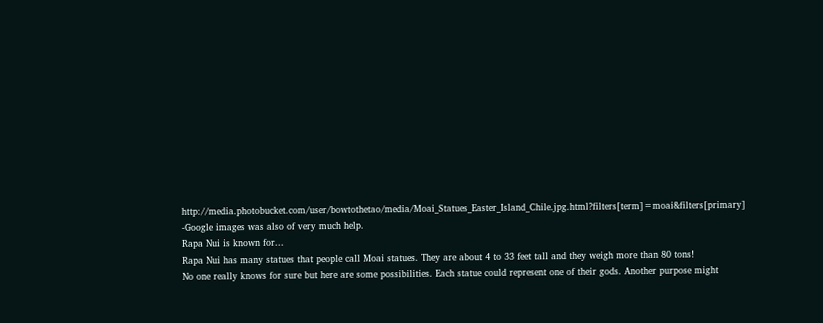http://media.photobucket.com/user/bowtothetao/media/Moai_Statues_Easter_Island_Chile.jpg.html?filters[term]=moai&filters[primary]
-Google images was also of very much help.
Rapa Nui is known for...
Rapa Nui has many statues that people call Moai statues. They are about 4 to 33 feet tall and they weigh more than 80 tons!
No one really knows for sure but here are some possibilities. Each statue could represent one of their gods. Another purpose might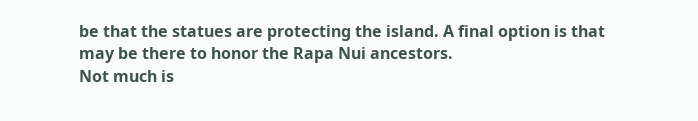be that the statues are protecting the island. A final option is that may be there to honor the Rapa Nui ancestors.
Not much is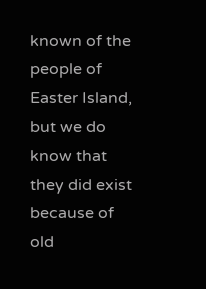known of the people of Easter Island, but we do know that they did exist because of old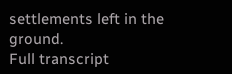settlements left in the ground.
Full transcript